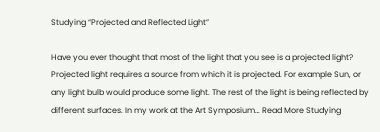Studying “Projected and Reflected Light”

Have you ever thought that most of the light that you see is a projected light? Projected light requires a source from which it is projected. For example Sun, or any light bulb would produce some light. The rest of the light is being reflected by different surfaces. In my work at the Art Symposium… Read More Studying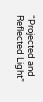“Projected and Reflected Light”